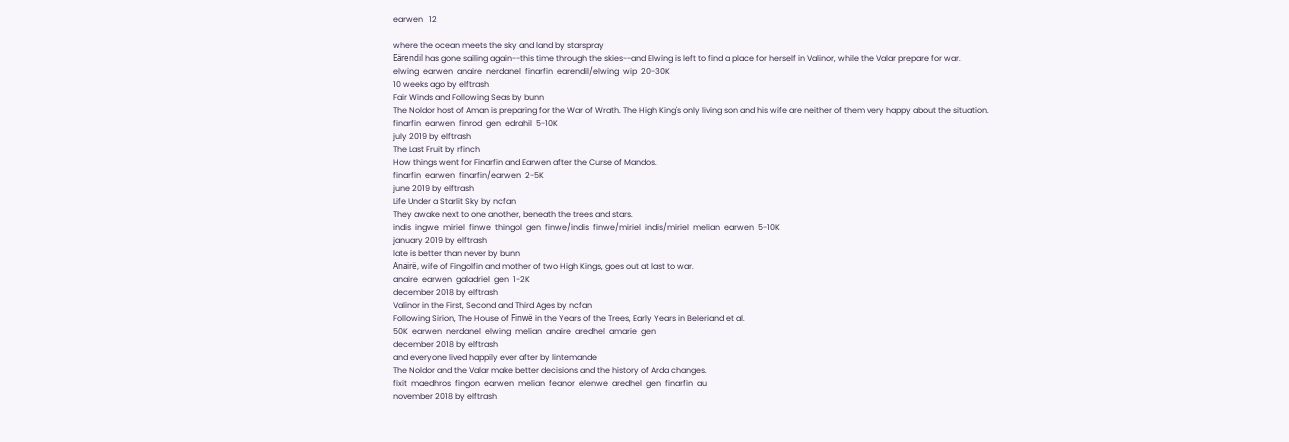earwen   12

where the ocean meets the sky and land by starspray
Eärendil has gone sailing again--this time through the skies--and Elwing is left to find a place for herself in Valinor, while the Valar prepare for war.
elwing  earwen  anaire  nerdanel  finarfin  earendil/elwing  wip  20-30K
10 weeks ago by elftrash
Fair Winds and Following Seas by bunn
The Noldor host of Aman is preparing for the War of Wrath. The High King's only living son and his wife are neither of them very happy about the situation.
finarfin  earwen  finrod  gen  edrahil  5-10K
july 2019 by elftrash
The Last Fruit by rfinch
How things went for Finarfin and Earwen after the Curse of Mandos.
finarfin  earwen  finarfin/earwen  2-5K
june 2019 by elftrash
Life Under a Starlit Sky by ncfan
They awake next to one another, beneath the trees and stars.
indis  ingwe  miriel  finwe  thingol  gen  finwe/indis  finwe/miriel  indis/miriel  melian  earwen  5-10K
january 2019 by elftrash
late is better than never by bunn
Anairë, wife of Fingolfin and mother of two High Kings, goes out at last to war.
anaire  earwen  galadriel  gen  1-2K
december 2018 by elftrash
Valinor in the First, Second and Third Ages by ncfan
Following Sirion, The House of Finwë in the Years of the Trees, Early Years in Beleriand et al.
50K  earwen  nerdanel  elwing  melian  anaire  aredhel  amarie  gen
december 2018 by elftrash
and everyone lived happily ever after by lintemande
The Noldor and the Valar make better decisions and the history of Arda changes.
fixit  maedhros  fingon  earwen  melian  feanor  elenwe  aredhel  gen  finarfin  au
november 2018 by elftrash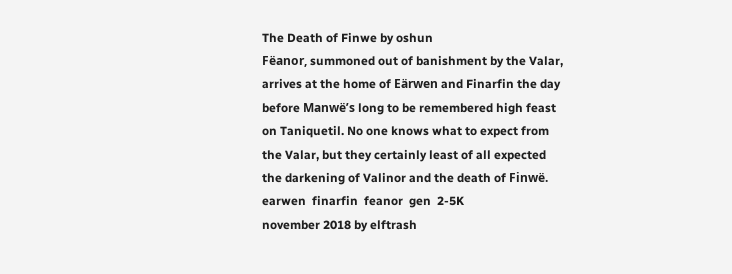The Death of Finwe by oshun
Fëanor, summoned out of banishment by the Valar, arrives at the home of Eärwen and Finarfin the day before Manwë’s long to be remembered high feast on Taniquetil. No one knows what to expect from the Valar, but they certainly least of all expected the darkening of Valinor and the death of Finwë.
earwen  finarfin  feanor  gen  2-5K
november 2018 by elftrash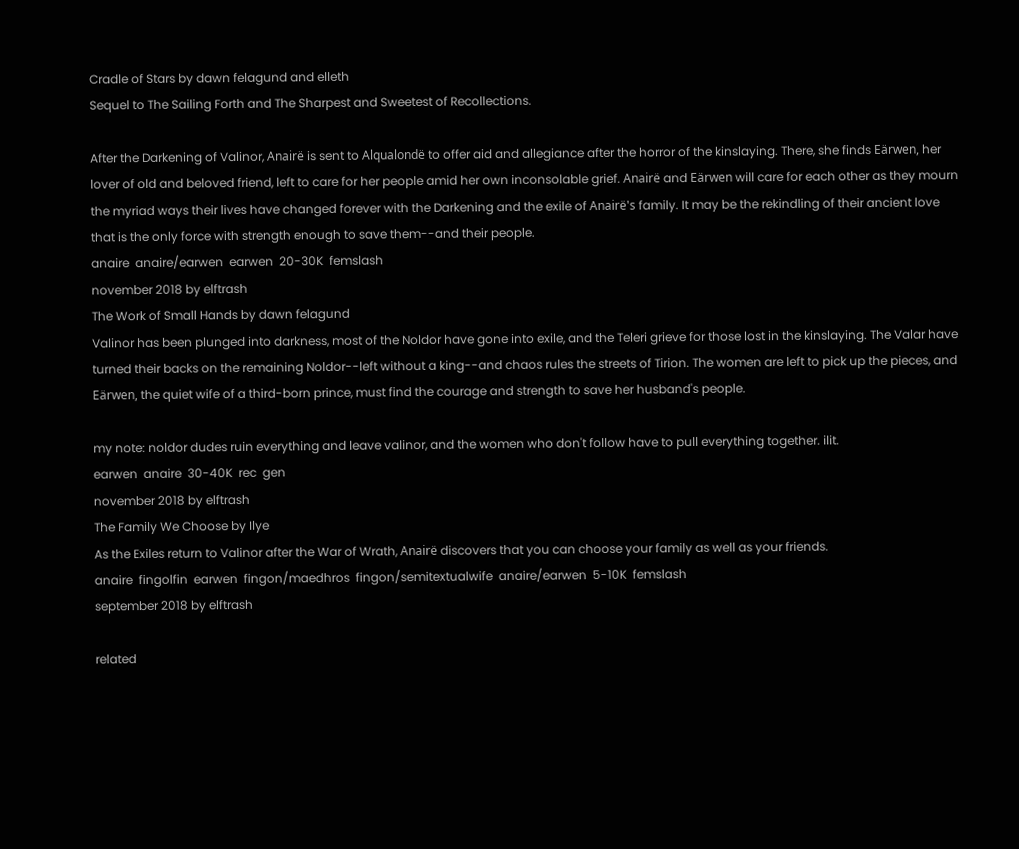Cradle of Stars by dawn felagund and elleth
Sequel to The Sailing Forth and The Sharpest and Sweetest of Recollections.

After the Darkening of Valinor, Anairë is sent to Alqualondë to offer aid and allegiance after the horror of the kinslaying. There, she finds Eärwen, her lover of old and beloved friend, left to care for her people amid her own inconsolable grief. Anairë and Eärwen will care for each other as they mourn the myriad ways their lives have changed forever with the Darkening and the exile of Anairë's family. It may be the rekindling of their ancient love that is the only force with strength enough to save them--and their people.
anaire  anaire/earwen  earwen  20-30K  femslash
november 2018 by elftrash
The Work of Small Hands by dawn felagund
Valinor has been plunged into darkness, most of the Noldor have gone into exile, and the Teleri grieve for those lost in the kinslaying. The Valar have turned their backs on the remaining Noldor--left without a king--and chaos rules the streets of Tirion. The women are left to pick up the pieces, and Eärwen, the quiet wife of a third-born prince, must find the courage and strength to save her husband's people.

my note: noldor dudes ruin everything and leave valinor, and the women who don't follow have to pull everything together. ilit.
earwen  anaire  30-40K  rec  gen
november 2018 by elftrash
The Family We Choose by Ilye
As the Exiles return to Valinor after the War of Wrath, Anairë discovers that you can choose your family as well as your friends.
anaire  fingolfin  earwen  fingon/maedhros  fingon/semitextualwife  anaire/earwen  5-10K  femslash
september 2018 by elftrash

related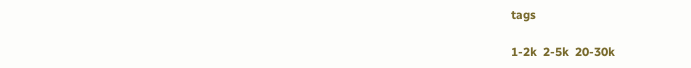tags

1-2k  2-5k  20-30k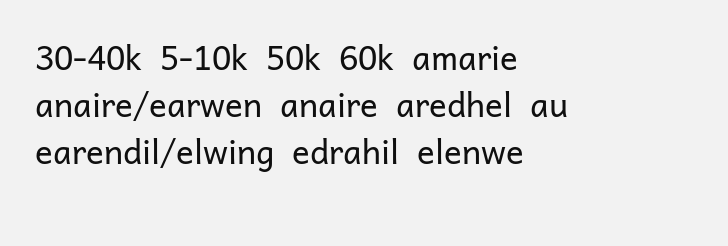30-40k  5-10k  50k  60k  amarie  anaire/earwen  anaire  aredhel  au  earendil/elwing  edrahil  elenwe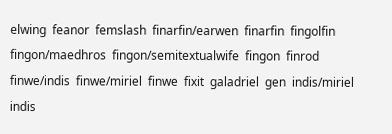elwing  feanor  femslash  finarfin/earwen  finarfin  fingolfin  fingon/maedhros  fingon/semitextualwife  fingon  finrod  finwe/indis  finwe/miriel  finwe  fixit  galadriel  gen  indis/miriel  indis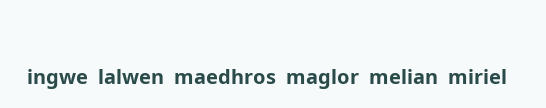ingwe  lalwen  maedhros  maglor  melian  miriel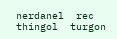nerdanel  rec  thingol  turgon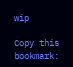wip

Copy this bookmark: